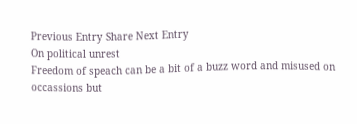Previous Entry Share Next Entry
On political unrest
Freedom of speach can be a bit of a buzz word and misused on occassions but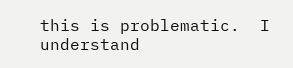this is problematic.  I understand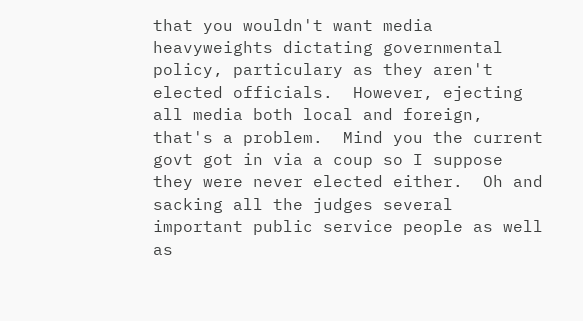that you wouldn't want media heavyweights dictating governmental policy, particulary as they aren't elected officials.  However, ejecting all media both local and foreign, that's a problem.  Mind you the current govt got in via a coup so I suppose they were never elected either.  Oh and sacking all the judges several important public service people as well as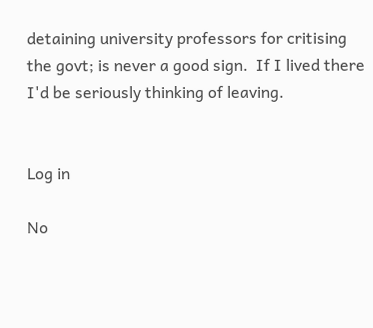detaining university professors for critising the govt; is never a good sign.  If I lived there I'd be seriously thinking of leaving.


Log in

No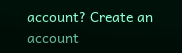account? Create an account